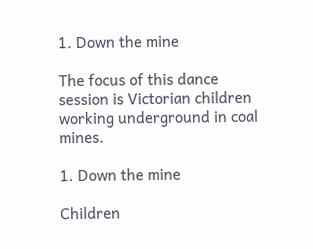1. Down the mine

The focus of this dance session is Victorian children working underground in coal mines.

1. Down the mine

Children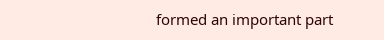formed an important part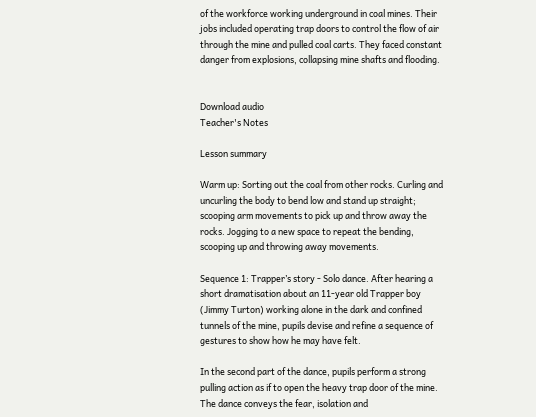of the workforce working underground in coal mines. Their jobs included operating trap doors to control the flow of air through the mine and pulled coal carts. They faced constant danger from explosions, collapsing mine shafts and flooding.


Download audio
Teacher's Notes

Lesson summary

Warm up: Sorting out the coal from other rocks. Curling and uncurling the body to bend low and stand up straight; scooping arm movements to pick up and throw away the rocks. Jogging to a new space to repeat the bending, scooping up and throwing away movements.

Sequence 1: Trapper’s story - Solo dance. After hearing a short dramatisation about an 11-year old Trapper boy (Jimmy Turton) working alone in the dark and confined tunnels of the mine, pupils devise and refine a sequence of gestures to show how he may have felt.

In the second part of the dance, pupils perform a strong pulling action as if to open the heavy trap door of the mine. The dance conveys the fear, isolation and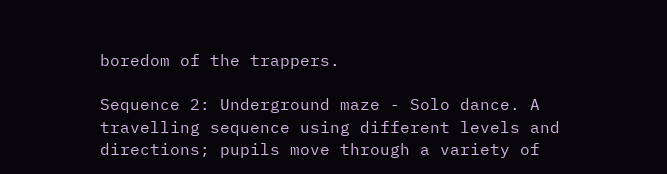boredom of the trappers.

Sequence 2: Underground maze - Solo dance. A travelling sequence using different levels and directions; pupils move through a variety of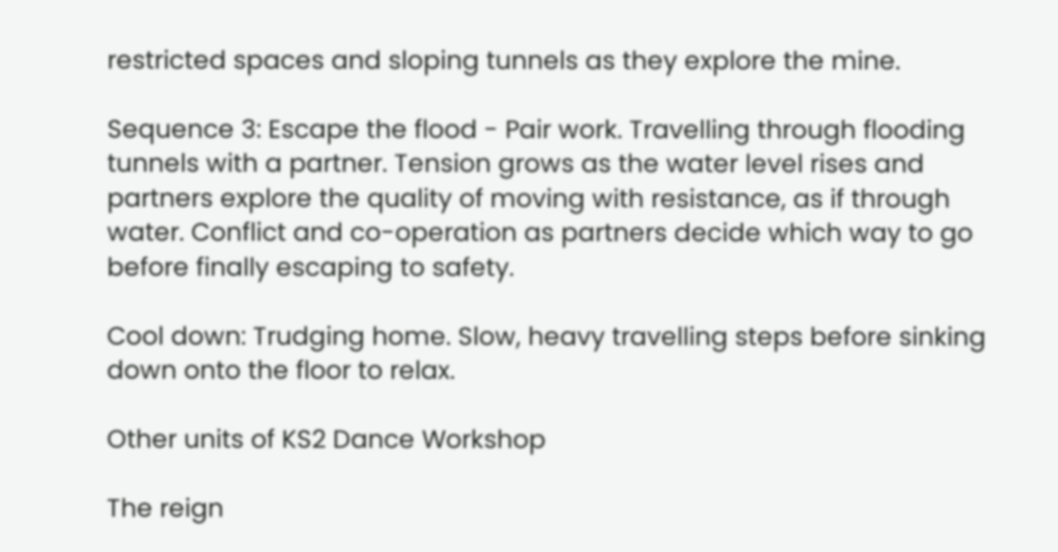restricted spaces and sloping tunnels as they explore the mine.

Sequence 3: Escape the flood - Pair work. Travelling through flooding tunnels with a partner. Tension grows as the water level rises and partners explore the quality of moving with resistance, as if through water. Conflict and co-operation as partners decide which way to go before finally escaping to safety.

Cool down: Trudging home. Slow, heavy travelling steps before sinking down onto the floor to relax.

Other units of KS2 Dance Workshop

The reign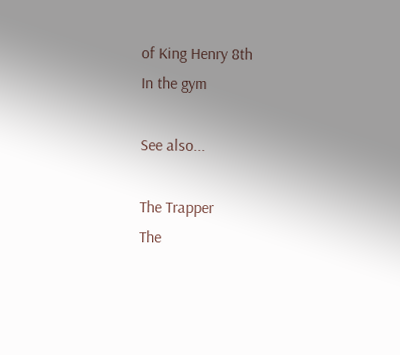of King Henry 8th
In the gym

See also...

The Trapper
The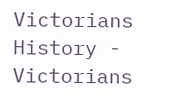Victorians
History - Victorians